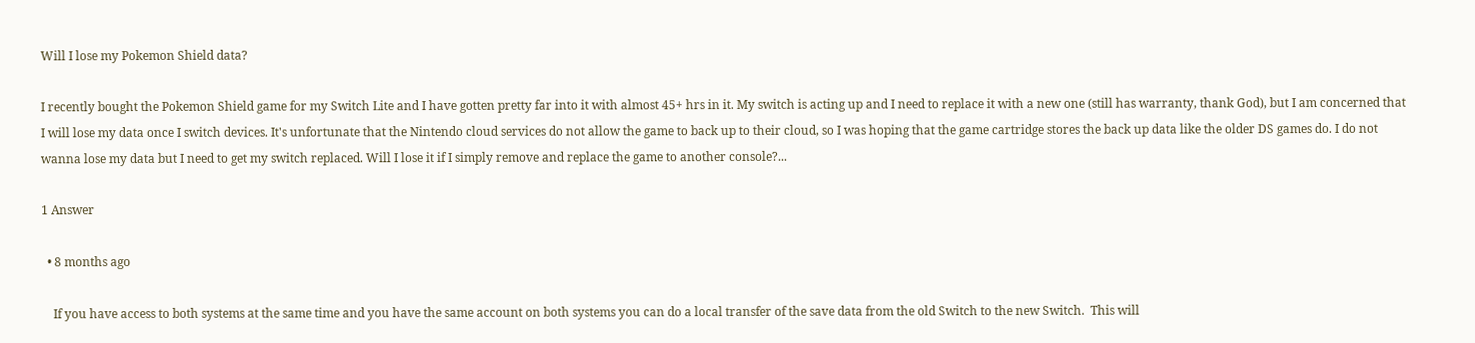Will I lose my Pokemon Shield data?

I recently bought the Pokemon Shield game for my Switch Lite and I have gotten pretty far into it with almost 45+ hrs in it. My switch is acting up and I need to replace it with a new one (still has warranty, thank God), but I am concerned that I will lose my data once I switch devices. It's unfortunate that the Nintendo cloud services do not allow the game to back up to their cloud, so I was hoping that the game cartridge stores the back up data like the older DS games do. I do not wanna lose my data but I need to get my switch replaced. Will I lose it if I simply remove and replace the game to another console?...

1 Answer

  • 8 months ago

    If you have access to both systems at the same time and you have the same account on both systems you can do a local transfer of the save data from the old Switch to the new Switch.  This will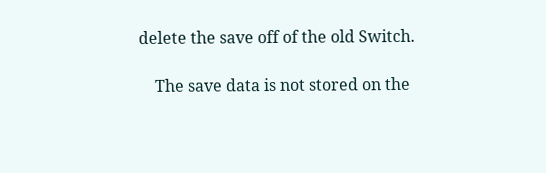delete the save off of the old Switch.

    The save data is not stored on the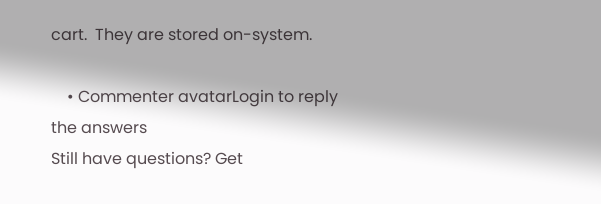cart.  They are stored on-system.

    • Commenter avatarLogin to reply the answers
Still have questions? Get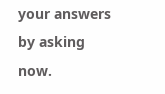your answers by asking now.